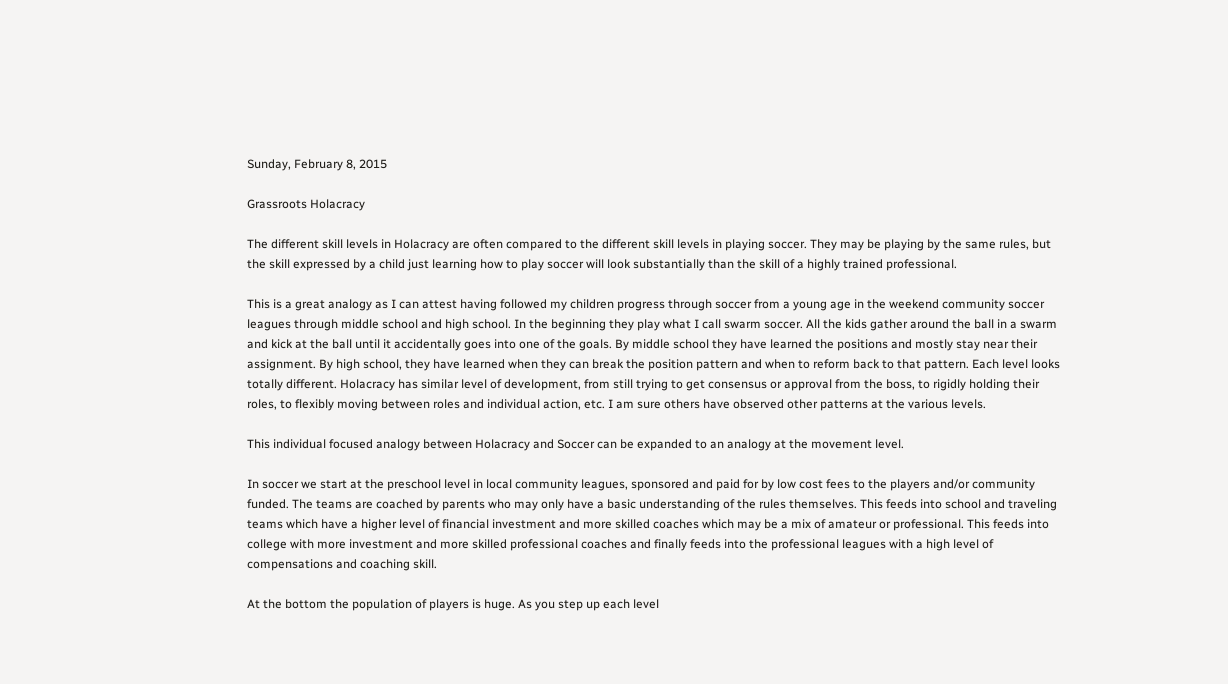Sunday, February 8, 2015

Grassroots Holacracy

The different skill levels in Holacracy are often compared to the different skill levels in playing soccer. They may be playing by the same rules, but the skill expressed by a child just learning how to play soccer will look substantially than the skill of a highly trained professional.

This is a great analogy as I can attest having followed my children progress through soccer from a young age in the weekend community soccer leagues through middle school and high school. In the beginning they play what I call swarm soccer. All the kids gather around the ball in a swarm and kick at the ball until it accidentally goes into one of the goals. By middle school they have learned the positions and mostly stay near their assignment. By high school, they have learned when they can break the position pattern and when to reform back to that pattern. Each level looks totally different. Holacracy has similar level of development, from still trying to get consensus or approval from the boss, to rigidly holding their roles, to flexibly moving between roles and individual action, etc. I am sure others have observed other patterns at the various levels.

This individual focused analogy between Holacracy and Soccer can be expanded to an analogy at the movement level.

In soccer we start at the preschool level in local community leagues, sponsored and paid for by low cost fees to the players and/or community funded. The teams are coached by parents who may only have a basic understanding of the rules themselves. This feeds into school and traveling teams which have a higher level of financial investment and more skilled coaches which may be a mix of amateur or professional. This feeds into college with more investment and more skilled professional coaches and finally feeds into the professional leagues with a high level of compensations and coaching skill.

At the bottom the population of players is huge. As you step up each level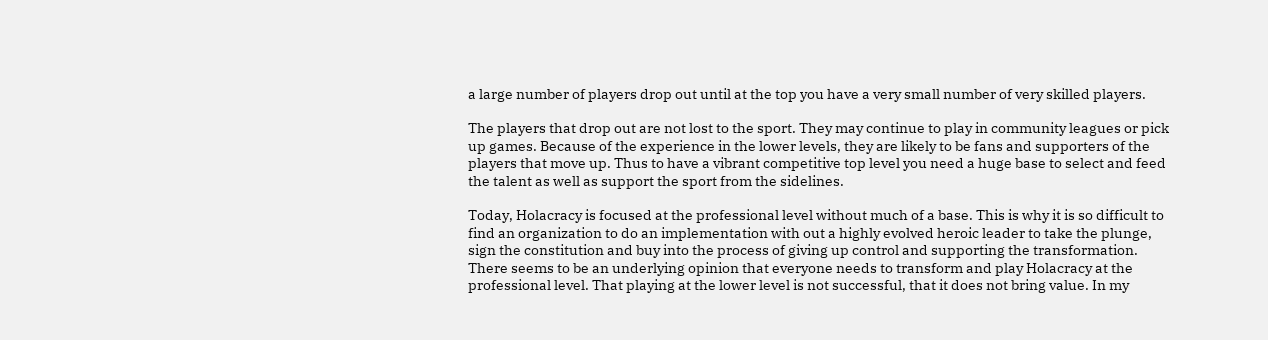a large number of players drop out until at the top you have a very small number of very skilled players.

The players that drop out are not lost to the sport. They may continue to play in community leagues or pick up games. Because of the experience in the lower levels, they are likely to be fans and supporters of the players that move up. Thus to have a vibrant competitive top level you need a huge base to select and feed the talent as well as support the sport from the sidelines.

Today, Holacracy is focused at the professional level without much of a base. This is why it is so difficult to find an organization to do an implementation with out a highly evolved heroic leader to take the plunge, sign the constitution and buy into the process of giving up control and supporting the transformation. There seems to be an underlying opinion that everyone needs to transform and play Holacracy at the professional level. That playing at the lower level is not successful, that it does not bring value. In my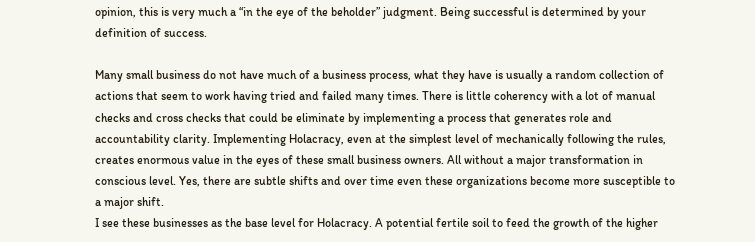opinion, this is very much a “in the eye of the beholder” judgment. Being successful is determined by your definition of success.

Many small business do not have much of a business process, what they have is usually a random collection of actions that seem to work having tried and failed many times. There is little coherency with a lot of manual checks and cross checks that could be eliminate by implementing a process that generates role and accountability clarity. Implementing Holacracy, even at the simplest level of mechanically following the rules, creates enormous value in the eyes of these small business owners. All without a major transformation in conscious level. Yes, there are subtle shifts and over time even these organizations become more susceptible to a major shift.
I see these businesses as the base level for Holacracy. A potential fertile soil to feed the growth of the higher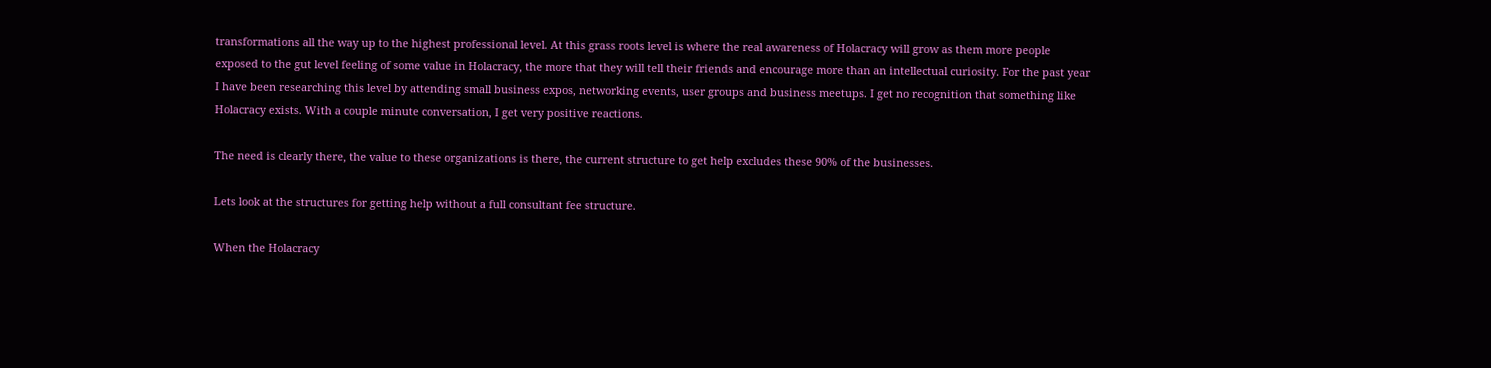transformations all the way up to the highest professional level. At this grass roots level is where the real awareness of Holacracy will grow as them more people exposed to the gut level feeling of some value in Holacracy, the more that they will tell their friends and encourage more than an intellectual curiosity. For the past year I have been researching this level by attending small business expos, networking events, user groups and business meetups. I get no recognition that something like Holacracy exists. With a couple minute conversation, I get very positive reactions.

The need is clearly there, the value to these organizations is there, the current structure to get help excludes these 90% of the businesses.

Lets look at the structures for getting help without a full consultant fee structure.

When the Holacracy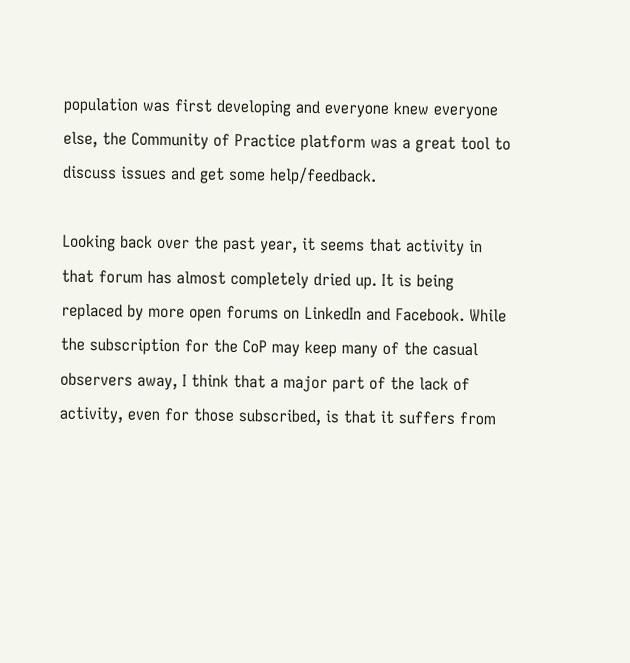population was first developing and everyone knew everyone else, the Community of Practice platform was a great tool to discuss issues and get some help/feedback.

Looking back over the past year, it seems that activity in that forum has almost completely dried up. It is being replaced by more open forums on LinkedIn and Facebook. While the subscription for the CoP may keep many of the casual observers away, I think that a major part of the lack of activity, even for those subscribed, is that it suffers from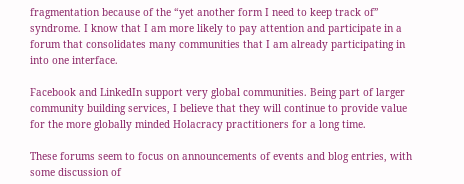fragmentation because of the “yet another form I need to keep track of” syndrome. I know that I am more likely to pay attention and participate in a forum that consolidates many communities that I am already participating in into one interface.

Facebook and LinkedIn support very global communities. Being part of larger community building services, I believe that they will continue to provide value for the more globally minded Holacracy practitioners for a long time.

These forums seem to focus on announcements of events and blog entries, with some discussion of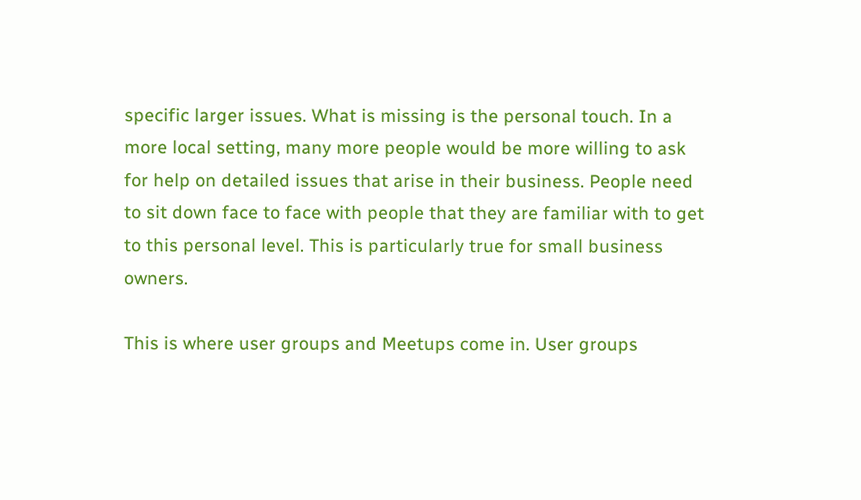specific larger issues. What is missing is the personal touch. In a more local setting, many more people would be more willing to ask for help on detailed issues that arise in their business. People need to sit down face to face with people that they are familiar with to get to this personal level. This is particularly true for small business owners.

This is where user groups and Meetups come in. User groups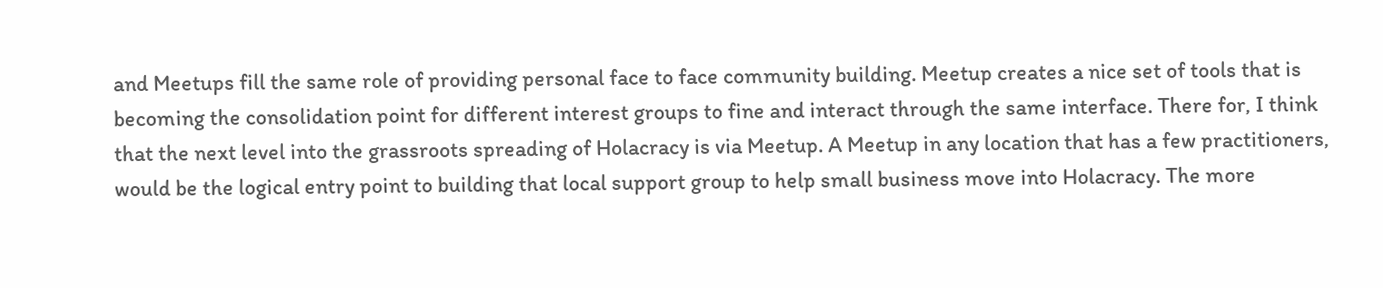and Meetups fill the same role of providing personal face to face community building. Meetup creates a nice set of tools that is becoming the consolidation point for different interest groups to fine and interact through the same interface. There for, I think that the next level into the grassroots spreading of Holacracy is via Meetup. A Meetup in any location that has a few practitioners, would be the logical entry point to building that local support group to help small business move into Holacracy. The more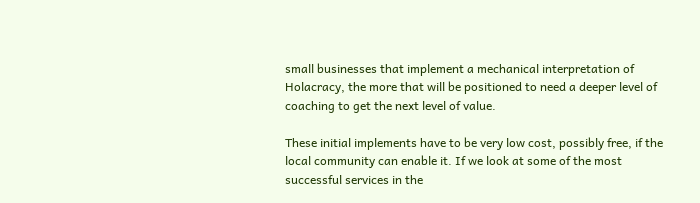small businesses that implement a mechanical interpretation of Holacracy, the more that will be positioned to need a deeper level of coaching to get the next level of value.

These initial implements have to be very low cost, possibly free, if the local community can enable it. If we look at some of the most successful services in the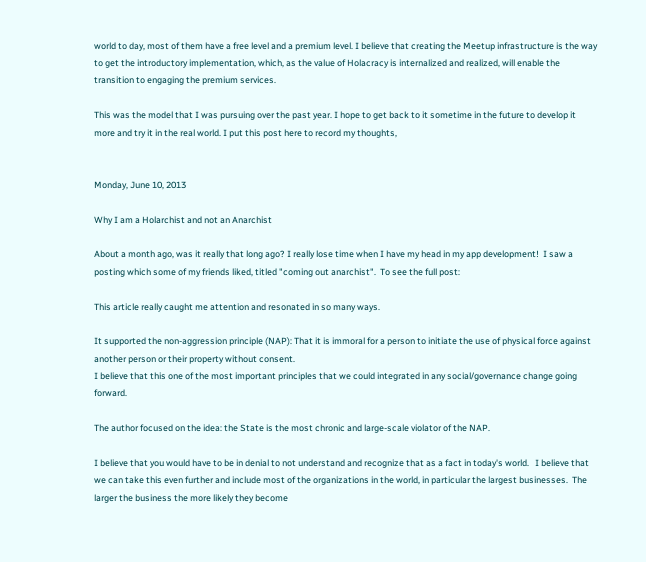world to day, most of them have a free level and a premium level. I believe that creating the Meetup infrastructure is the way to get the introductory implementation, which, as the value of Holacracy is internalized and realized, will enable the transition to engaging the premium services.

This was the model that I was pursuing over the past year. I hope to get back to it sometime in the future to develop it more and try it in the real world. I put this post here to record my thoughts,


Monday, June 10, 2013

Why I am a Holarchist and not an Anarchist

About a month ago, was it really that long ago? I really lose time when I have my head in my app development!  I saw a posting which some of my friends liked, titled "coming out anarchist".  To see the full post:

This article really caught me attention and resonated in so many ways.

It supported the non-aggression principle (NAP): That it is immoral for a person to initiate the use of physical force against another person or their property without consent.
I believe that this one of the most important principles that we could integrated in any social/governance change going forward.

The author focused on the idea: the State is the most chronic and large-scale violator of the NAP.

I believe that you would have to be in denial to not understand and recognize that as a fact in today's world.   I believe that we can take this even further and include most of the organizations in the world, in particular the largest businesses.  The larger the business the more likely they become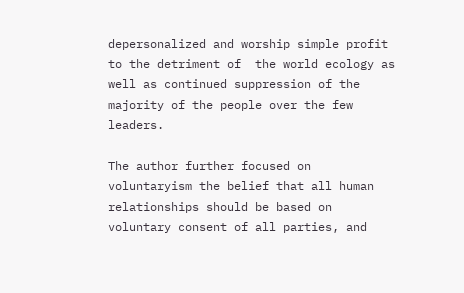depersonalized and worship simple profit to the detriment of  the world ecology as well as continued suppression of the majority of the people over the few leaders.

The author further focused on voluntaryism the belief that all human relationships should be based on voluntary consent of all parties, and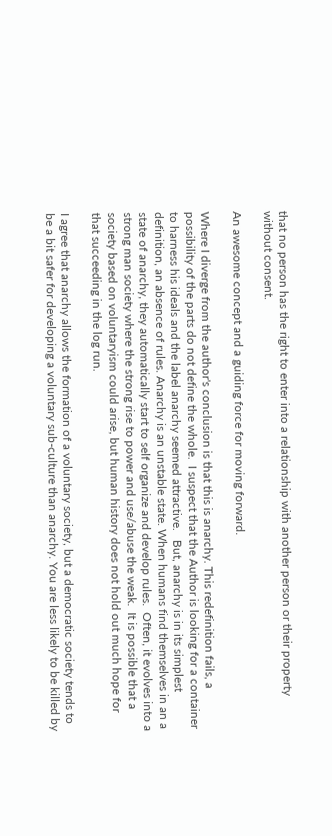that no person has the right to enter into a relationship with another person or their property without consent.

An awesome concept and a guiding force for moving forward.

Where I diverge from the author's conclusion is that this is anarchy. This redefinition fails, a possibility of the parts do not define the whole.  I suspect that the Author is looking for a container to harness his ideals and the label anarchy seemed attractive.   But, anarchy is in its simplest definition, an absence of rules. Anarchy is an unstable state. When humans find themselves in an a state of anarchy, they automatically start to self organize and develop rules.  Often, it evolves into a strong man society where the strong rise to power and use/abuse the weak.  It is possible that a society based on voluntaryism could arise, but human history does not hold out much hope for that succeeding in the log run.

I agree that anarchy allows the formation of a voluntary society, but a democratic society tends to be a bit safer for developing a voluntary sub-culture than anarchy. You are less likely to be killed by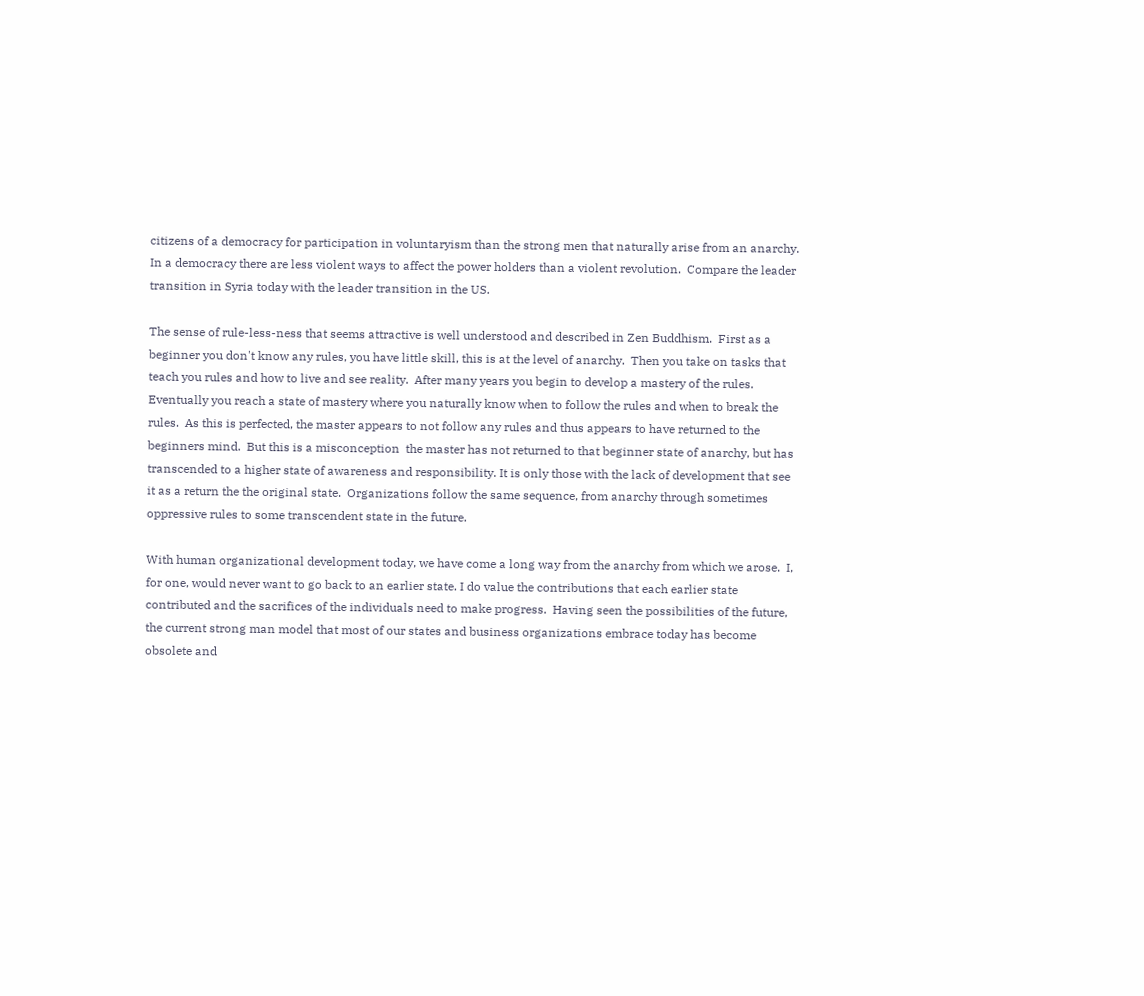citizens of a democracy for participation in voluntaryism than the strong men that naturally arise from an anarchy. In a democracy there are less violent ways to affect the power holders than a violent revolution.  Compare the leader transition in Syria today with the leader transition in the US.

The sense of rule-less-ness that seems attractive is well understood and described in Zen Buddhism.  First as a beginner you don't know any rules, you have little skill, this is at the level of anarchy.  Then you take on tasks that teach you rules and how to live and see reality.  After many years you begin to develop a mastery of the rules.  Eventually you reach a state of mastery where you naturally know when to follow the rules and when to break the rules.  As this is perfected, the master appears to not follow any rules and thus appears to have returned to the beginners mind.  But this is a misconception  the master has not returned to that beginner state of anarchy, but has transcended to a higher state of awareness and responsibility. It is only those with the lack of development that see it as a return the the original state.  Organizations follow the same sequence, from anarchy through sometimes oppressive rules to some transcendent state in the future.

With human organizational development today, we have come a long way from the anarchy from which we arose.  I, for one, would never want to go back to an earlier state. I do value the contributions that each earlier state contributed and the sacrifices of the individuals need to make progress.  Having seen the possibilities of the future, the current strong man model that most of our states and business organizations embrace today has become obsolete and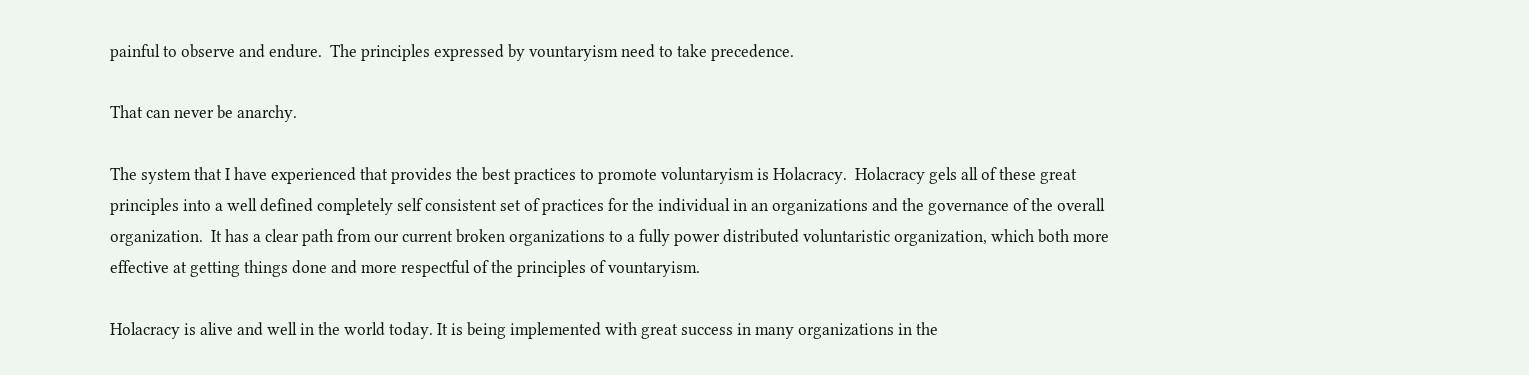painful to observe and endure.  The principles expressed by vountaryism need to take precedence.

That can never be anarchy.

The system that I have experienced that provides the best practices to promote voluntaryism is Holacracy.  Holacracy gels all of these great principles into a well defined completely self consistent set of practices for the individual in an organizations and the governance of the overall  organization.  It has a clear path from our current broken organizations to a fully power distributed voluntaristic organization, which both more effective at getting things done and more respectful of the principles of vountaryism.

Holacracy is alive and well in the world today. It is being implemented with great success in many organizations in the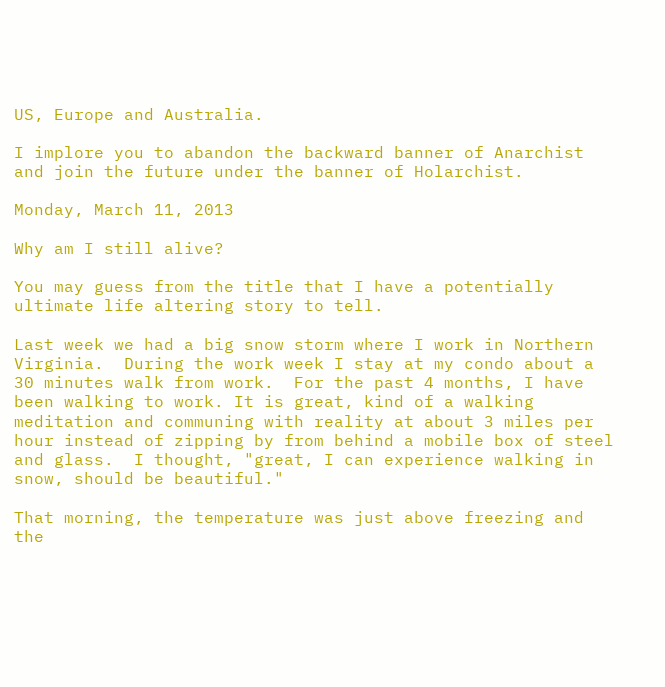US, Europe and Australia.

I implore you to abandon the backward banner of Anarchist and join the future under the banner of Holarchist.

Monday, March 11, 2013

Why am I still alive?

You may guess from the title that I have a potentially ultimate life altering story to tell.

Last week we had a big snow storm where I work in Northern Virginia.  During the work week I stay at my condo about a 30 minutes walk from work.  For the past 4 months, I have been walking to work. It is great, kind of a walking meditation and communing with reality at about 3 miles per hour instead of zipping by from behind a mobile box of steel and glass.  I thought, "great, I can experience walking in snow, should be beautiful."

That morning, the temperature was just above freezing and the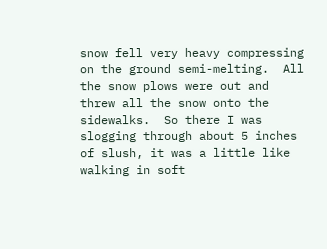snow fell very heavy compressing on the ground semi-melting.  All the snow plows were out and threw all the snow onto the sidewalks.  So there I was slogging through about 5 inches of slush, it was a little like walking in soft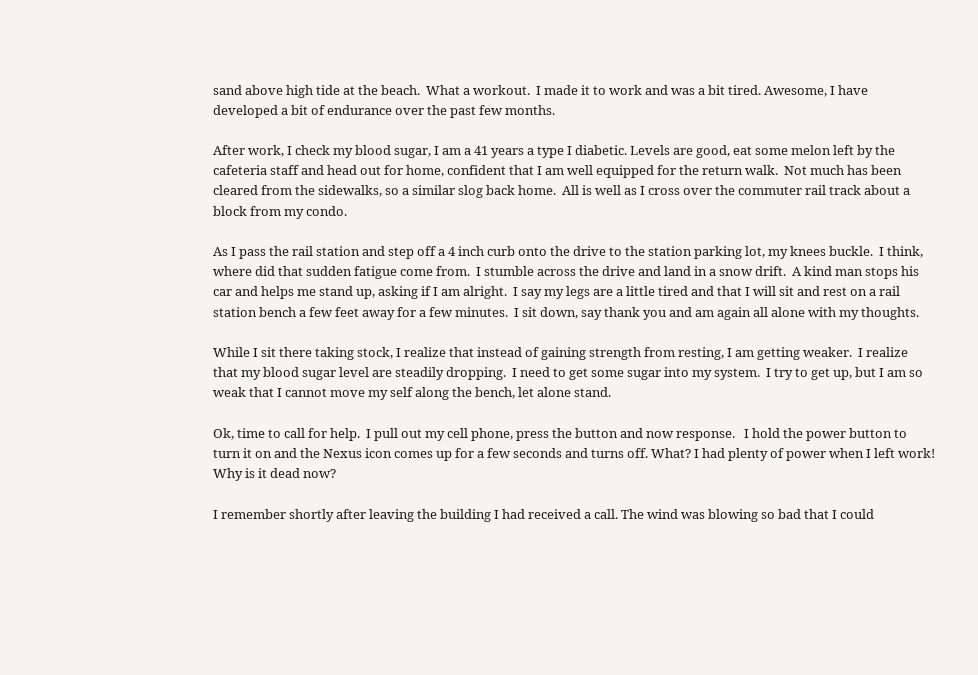sand above high tide at the beach.  What a workout.  I made it to work and was a bit tired. Awesome, I have developed a bit of endurance over the past few months.

After work, I check my blood sugar, I am a 41 years a type I diabetic. Levels are good, eat some melon left by the cafeteria staff and head out for home, confident that I am well equipped for the return walk.  Not much has been cleared from the sidewalks, so a similar slog back home.  All is well as I cross over the commuter rail track about a block from my condo.

As I pass the rail station and step off a 4 inch curb onto the drive to the station parking lot, my knees buckle.  I think, where did that sudden fatigue come from.  I stumble across the drive and land in a snow drift.  A kind man stops his car and helps me stand up, asking if I am alright.  I say my legs are a little tired and that I will sit and rest on a rail station bench a few feet away for a few minutes.  I sit down, say thank you and am again all alone with my thoughts.

While I sit there taking stock, I realize that instead of gaining strength from resting, I am getting weaker.  I realize that my blood sugar level are steadily dropping.  I need to get some sugar into my system.  I try to get up, but I am so weak that I cannot move my self along the bench, let alone stand.

Ok, time to call for help.  I pull out my cell phone, press the button and now response.   I hold the power button to turn it on and the Nexus icon comes up for a few seconds and turns off. What? I had plenty of power when I left work! Why is it dead now?

I remember shortly after leaving the building I had received a call. The wind was blowing so bad that I could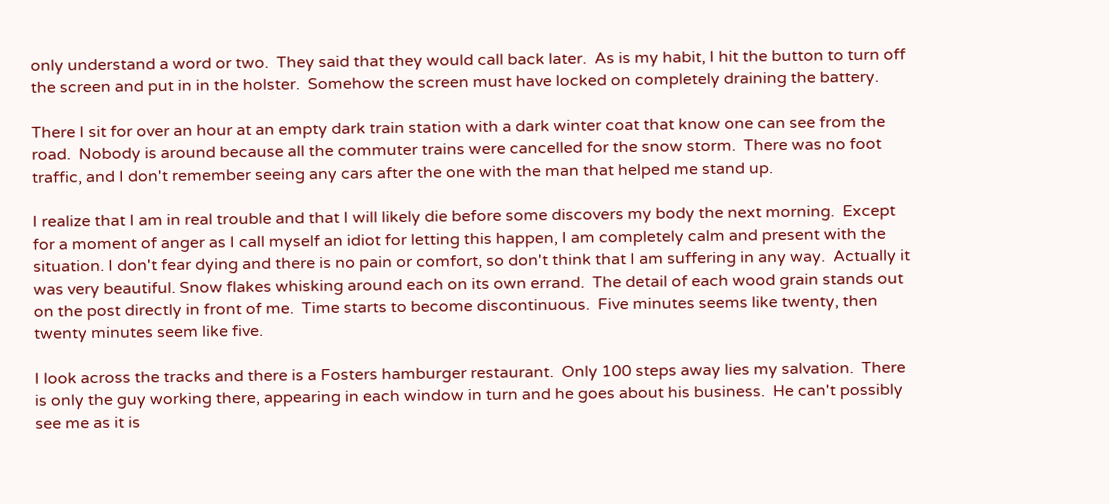only understand a word or two.  They said that they would call back later.  As is my habit, I hit the button to turn off the screen and put in in the holster.  Somehow the screen must have locked on completely draining the battery.

There I sit for over an hour at an empty dark train station with a dark winter coat that know one can see from the road.  Nobody is around because all the commuter trains were cancelled for the snow storm.  There was no foot traffic, and I don't remember seeing any cars after the one with the man that helped me stand up.

I realize that I am in real trouble and that I will likely die before some discovers my body the next morning.  Except for a moment of anger as I call myself an idiot for letting this happen, I am completely calm and present with the situation. I don't fear dying and there is no pain or comfort, so don't think that I am suffering in any way.  Actually it was very beautiful. Snow flakes whisking around each on its own errand.  The detail of each wood grain stands out on the post directly in front of me.  Time starts to become discontinuous.  Five minutes seems like twenty, then twenty minutes seem like five.

I look across the tracks and there is a Fosters hamburger restaurant.  Only 100 steps away lies my salvation.  There is only the guy working there, appearing in each window in turn and he goes about his business.  He can't possibly see me as it is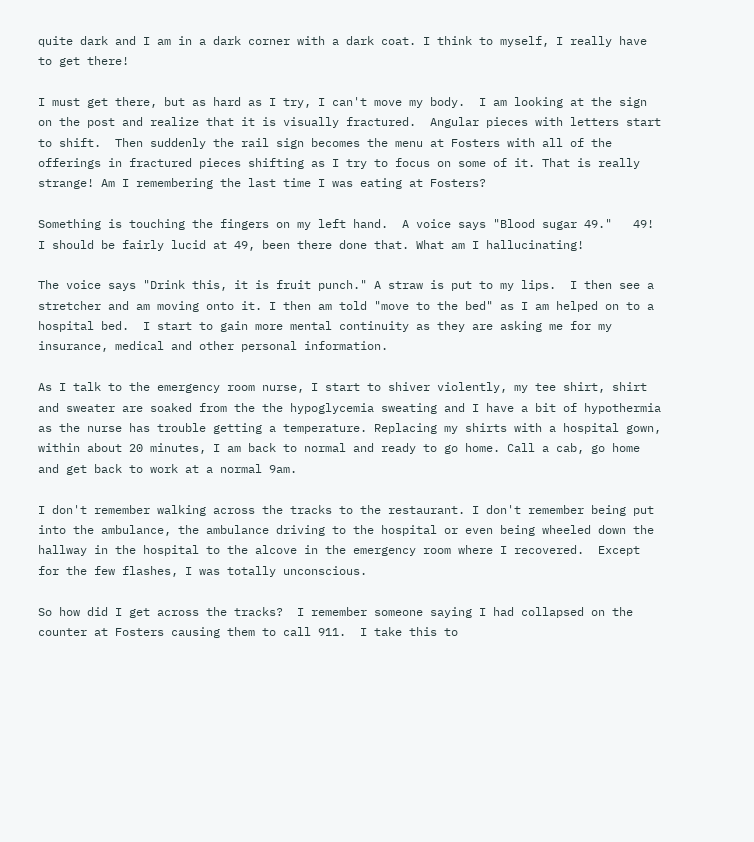quite dark and I am in a dark corner with a dark coat. I think to myself, I really have to get there!

I must get there, but as hard as I try, I can't move my body.  I am looking at the sign on the post and realize that it is visually fractured.  Angular pieces with letters start to shift.  Then suddenly the rail sign becomes the menu at Fosters with all of the offerings in fractured pieces shifting as I try to focus on some of it. That is really strange! Am I remembering the last time I was eating at Fosters?

Something is touching the fingers on my left hand.  A voice says "Blood sugar 49."   49! I should be fairly lucid at 49, been there done that. What am I hallucinating!

The voice says "Drink this, it is fruit punch." A straw is put to my lips.  I then see a stretcher and am moving onto it. I then am told "move to the bed" as I am helped on to a hospital bed.  I start to gain more mental continuity as they are asking me for my insurance, medical and other personal information.

As I talk to the emergency room nurse, I start to shiver violently, my tee shirt, shirt and sweater are soaked from the the hypoglycemia sweating and I have a bit of hypothermia as the nurse has trouble getting a temperature. Replacing my shirts with a hospital gown, within about 20 minutes, I am back to normal and ready to go home. Call a cab, go home and get back to work at a normal 9am.

I don't remember walking across the tracks to the restaurant. I don't remember being put into the ambulance, the ambulance driving to the hospital or even being wheeled down the hallway in the hospital to the alcove in the emergency room where I recovered.  Except for the few flashes, I was totally unconscious.

So how did I get across the tracks?  I remember someone saying I had collapsed on the counter at Fosters causing them to call 911.  I take this to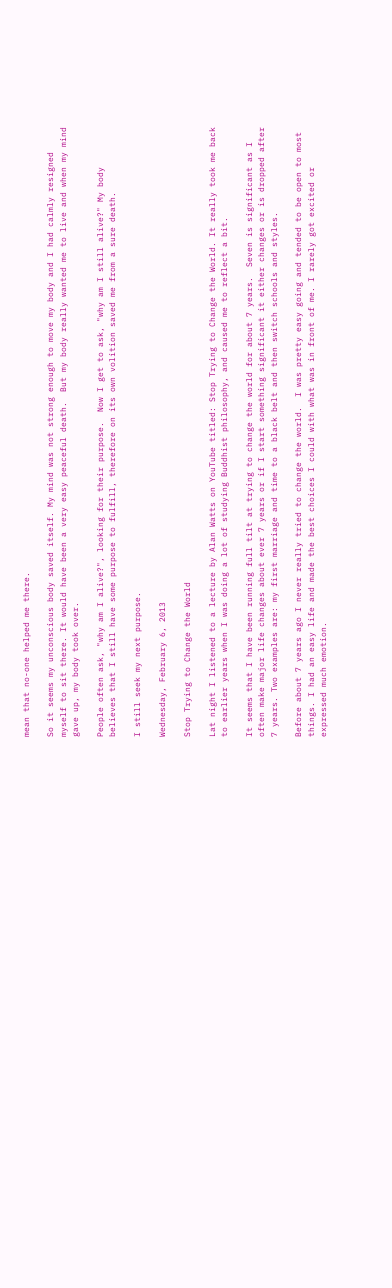mean that no-one helped me there.

So it seems my unconscious body saved itself. My mind was not strong enough to move my body and I had calmly resigned myself to sit there. It would have been a very easy peaceful death.  But my body really wanted me to live and when my mind gave up, my body took over.

People often ask, "why am I alive?", looking for their purpose.  Now I get to ask, "why am I still alive?" My body believes that I still have some purpose to fulfill, therefore on its own volition saved me from a sure death.

I still seek my next purpose.

Wednesday, February 6, 2013

Stop Trying to Change the World

Lat night I listened to a lecture by Alan Watts on YouTube titled: Stop Trying to Change the World. It really took me back to earlier years when I was doing a lot of studying Buddhist philosophy, and caused me to reflect a bit.

It seems that I have been running full tilt at trying to change the world for about 7 years.  Seven is significant as I often make major life changes about ever 7 years or if I start something significant it either changes or is dropped after 7 years. Two examples are: my first marriage and time to a black belt and then switch schools and styles.

Before about 7 years ago I never really tried to change the world.  I was pretty easy going and tended to be open to most things. I had an easy life and made the best choices I could with what was in front of me. I rarely got excited or expressed much emotion.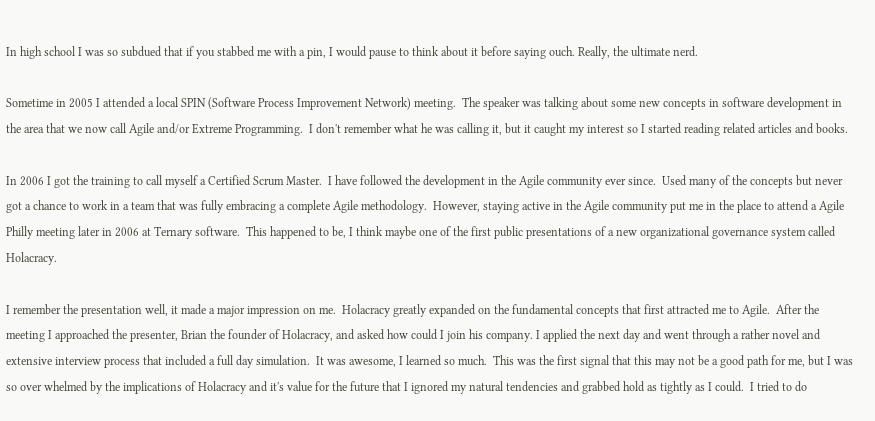In high school I was so subdued that if you stabbed me with a pin, I would pause to think about it before saying ouch. Really, the ultimate nerd.

Sometime in 2005 I attended a local SPIN (Software Process Improvement Network) meeting.  The speaker was talking about some new concepts in software development in the area that we now call Agile and/or Extreme Programming.  I don't remember what he was calling it, but it caught my interest so I started reading related articles and books.

In 2006 I got the training to call myself a Certified Scrum Master.  I have followed the development in the Agile community ever since.  Used many of the concepts but never got a chance to work in a team that was fully embracing a complete Agile methodology.  However, staying active in the Agile community put me in the place to attend a Agile Philly meeting later in 2006 at Ternary software.  This happened to be, I think maybe one of the first public presentations of a new organizational governance system called Holacracy.

I remember the presentation well, it made a major impression on me.  Holacracy greatly expanded on the fundamental concepts that first attracted me to Agile.  After the meeting I approached the presenter, Brian the founder of Holacracy, and asked how could I join his company. I applied the next day and went through a rather novel and extensive interview process that included a full day simulation.  It was awesome, I learned so much.  This was the first signal that this may not be a good path for me, but I was so over whelmed by the implications of Holacracy and it's value for the future that I ignored my natural tendencies and grabbed hold as tightly as I could.  I tried to do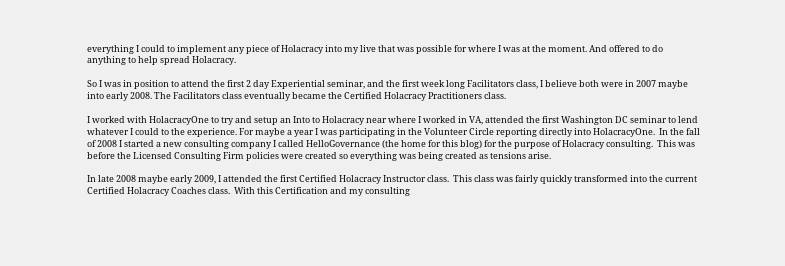everything I could to implement any piece of Holacracy into my live that was possible for where I was at the moment. And offered to do anything to help spread Holacracy.

So I was in position to attend the first 2 day Experiential seminar, and the first week long Facilitators class, I believe both were in 2007 maybe into early 2008. The Facilitators class eventually became the Certified Holacracy Practitioners class.

I worked with HolacracyOne to try and setup an Into to Holacracy near where I worked in VA, attended the first Washington DC seminar to lend whatever I could to the experience. For maybe a year I was participating in the Volunteer Circle reporting directly into HolacracyOne.  In the fall of 2008 I started a new consulting company I called HelloGovernance (the home for this blog) for the purpose of Holacracy consulting.  This was before the Licensed Consulting Firm policies were created so everything was being created as tensions arise.

In late 2008 maybe early 2009, I attended the first Certified Holacracy Instructor class.  This class was fairly quickly transformed into the current Certified Holacracy Coaches class.  With this Certification and my consulting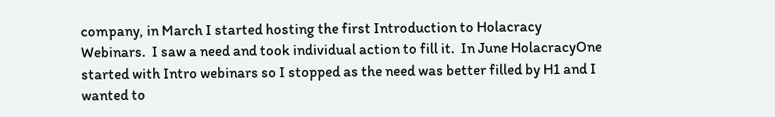company, in March I started hosting the first Introduction to Holacracy Webinars.  I saw a need and took individual action to fill it.  In June HolacracyOne started with Intro webinars so I stopped as the need was better filled by H1 and I wanted to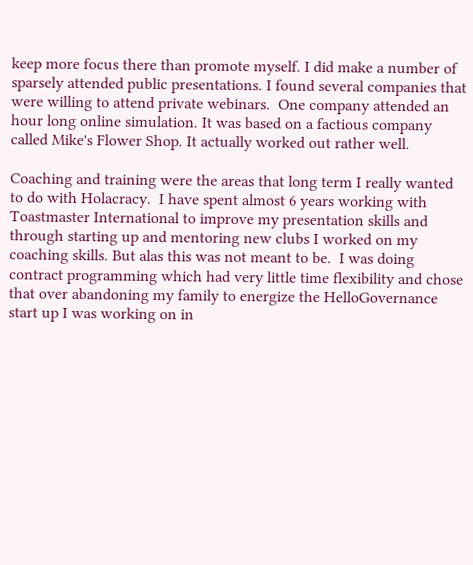keep more focus there than promote myself. I did make a number of sparsely attended public presentations. I found several companies that were willing to attend private webinars.  One company attended an hour long online simulation. It was based on a factious company called Mike's Flower Shop. It actually worked out rather well.

Coaching and training were the areas that long term I really wanted to do with Holacracy.  I have spent almost 6 years working with Toastmaster International to improve my presentation skills and through starting up and mentoring new clubs I worked on my coaching skills. But alas this was not meant to be.  I was doing contract programming which had very little time flexibility and chose that over abandoning my family to energize the HelloGovernance start up I was working on in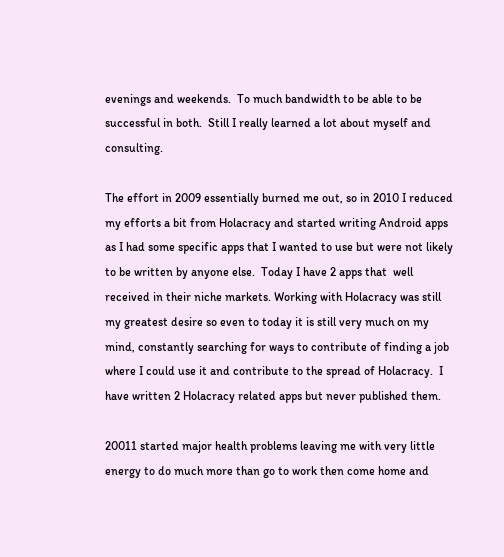evenings and weekends.  To much bandwidth to be able to be successful in both.  Still I really learned a lot about myself and consulting.

The effort in 2009 essentially burned me out, so in 2010 I reduced my efforts a bit from Holacracy and started writing Android apps as I had some specific apps that I wanted to use but were not likely to be written by anyone else.  Today I have 2 apps that  well received in their niche markets. Working with Holacracy was still my greatest desire so even to today it is still very much on my mind, constantly searching for ways to contribute of finding a job where I could use it and contribute to the spread of Holacracy.  I have written 2 Holacracy related apps but never published them.

20011 started major health problems leaving me with very little energy to do much more than go to work then come home and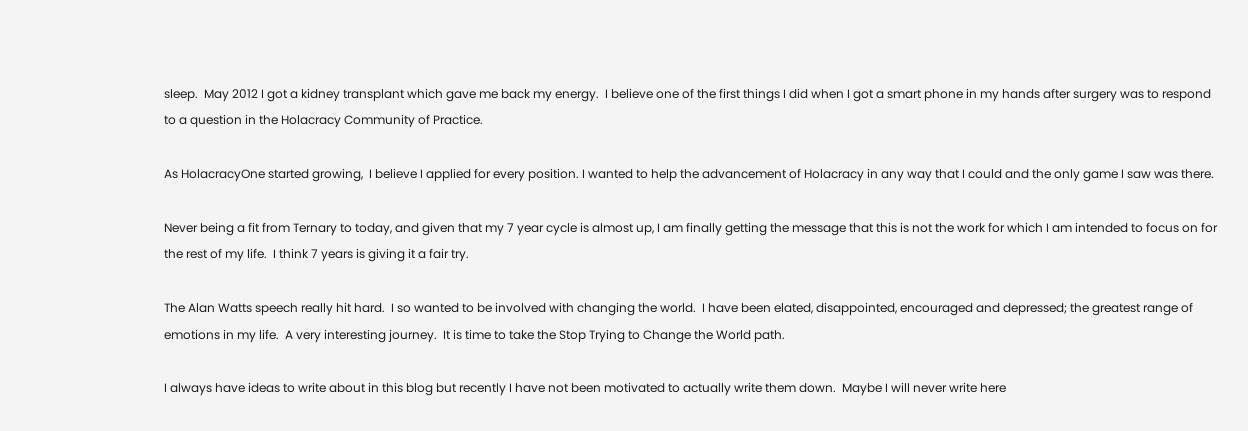sleep.  May 2012 I got a kidney transplant which gave me back my energy.  I believe one of the first things I did when I got a smart phone in my hands after surgery was to respond to a question in the Holacracy Community of Practice.

As HolacracyOne started growing,  I believe I applied for every position. I wanted to help the advancement of Holacracy in any way that I could and the only game I saw was there.

Never being a fit from Ternary to today, and given that my 7 year cycle is almost up, I am finally getting the message that this is not the work for which I am intended to focus on for the rest of my life.  I think 7 years is giving it a fair try.

The Alan Watts speech really hit hard.  I so wanted to be involved with changing the world.  I have been elated, disappointed, encouraged and depressed; the greatest range of emotions in my life.  A very interesting journey.  It is time to take the Stop Trying to Change the World path.

I always have ideas to write about in this blog but recently I have not been motivated to actually write them down.  Maybe I will never write here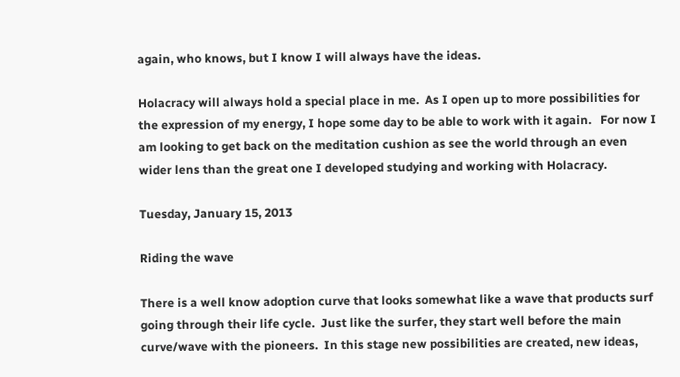again, who knows, but I know I will always have the ideas.

Holacracy will always hold a special place in me.  As I open up to more possibilities for the expression of my energy, I hope some day to be able to work with it again.   For now I am looking to get back on the meditation cushion as see the world through an even wider lens than the great one I developed studying and working with Holacracy.

Tuesday, January 15, 2013

Riding the wave

There is a well know adoption curve that looks somewhat like a wave that products surf going through their life cycle.  Just like the surfer, they start well before the main curve/wave with the pioneers.  In this stage new possibilities are created, new ideas,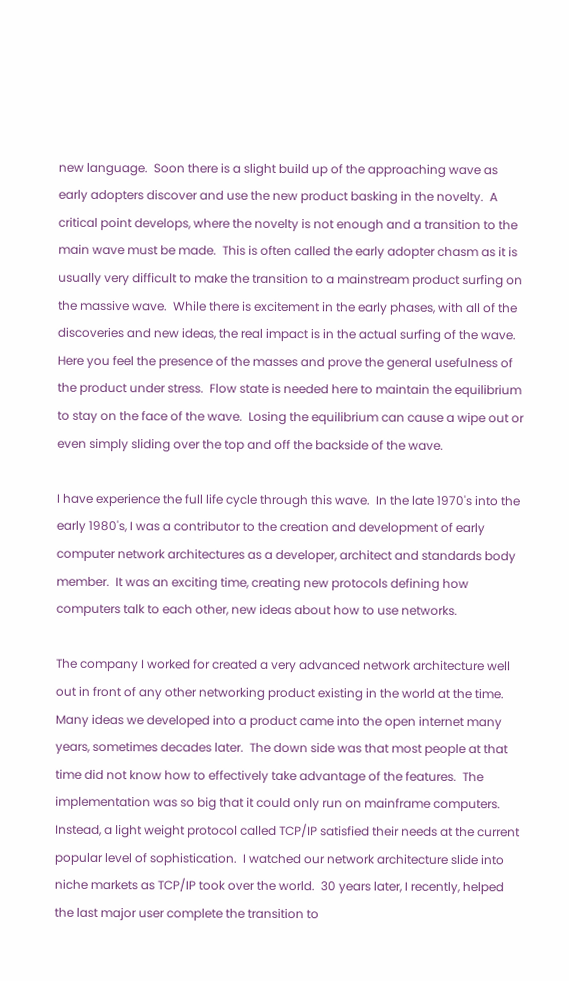new language.  Soon there is a slight build up of the approaching wave as early adopters discover and use the new product basking in the novelty.  A critical point develops, where the novelty is not enough and a transition to the main wave must be made.  This is often called the early adopter chasm as it is usually very difficult to make the transition to a mainstream product surfing on the massive wave.  While there is excitement in the early phases, with all of the discoveries and new ideas, the real impact is in the actual surfing of the wave. Here you feel the presence of the masses and prove the general usefulness of the product under stress.  Flow state is needed here to maintain the equilibrium to stay on the face of the wave.  Losing the equilibrium can cause a wipe out or even simply sliding over the top and off the backside of the wave.

I have experience the full life cycle through this wave.  In the late 1970's into the early 1980's, I was a contributor to the creation and development of early computer network architectures as a developer, architect and standards body member.  It was an exciting time, creating new protocols defining how computers talk to each other, new ideas about how to use networks.

The company I worked for created a very advanced network architecture well out in front of any other networking product existing in the world at the time. Many ideas we developed into a product came into the open internet many years, sometimes decades later.  The down side was that most people at that time did not know how to effectively take advantage of the features.  The implementation was so big that it could only run on mainframe computers.  Instead, a light weight protocol called TCP/IP satisfied their needs at the current popular level of sophistication.  I watched our network architecture slide into niche markets as TCP/IP took over the world.  30 years later, I recently, helped the last major user complete the transition to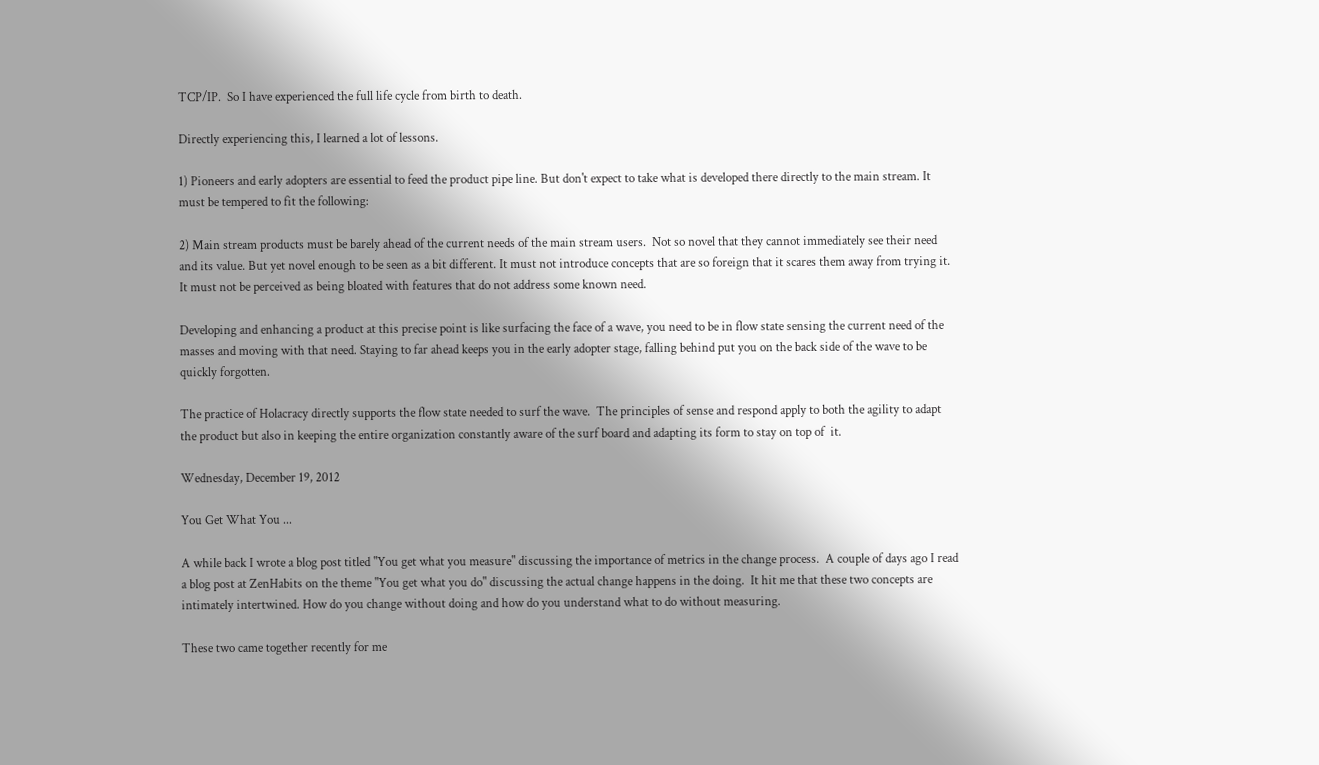TCP/IP.  So I have experienced the full life cycle from birth to death.

Directly experiencing this, I learned a lot of lessons.

1) Pioneers and early adopters are essential to feed the product pipe line. But don't expect to take what is developed there directly to the main stream. It must be tempered to fit the following:

2) Main stream products must be barely ahead of the current needs of the main stream users.  Not so novel that they cannot immediately see their need and its value. But yet novel enough to be seen as a bit different. It must not introduce concepts that are so foreign that it scares them away from trying it.  It must not be perceived as being bloated with features that do not address some known need.

Developing and enhancing a product at this precise point is like surfacing the face of a wave, you need to be in flow state sensing the current need of the masses and moving with that need. Staying to far ahead keeps you in the early adopter stage, falling behind put you on the back side of the wave to be quickly forgotten.

The practice of Holacracy directly supports the flow state needed to surf the wave.  The principles of sense and respond apply to both the agility to adapt the product but also in keeping the entire organization constantly aware of the surf board and adapting its form to stay on top of  it.

Wednesday, December 19, 2012

You Get What You ...

A while back I wrote a blog post titled "You get what you measure" discussing the importance of metrics in the change process.  A couple of days ago I read a blog post at ZenHabits on the theme "You get what you do" discussing the actual change happens in the doing.  It hit me that these two concepts are intimately intertwined. How do you change without doing and how do you understand what to do without measuring.

These two came together recently for me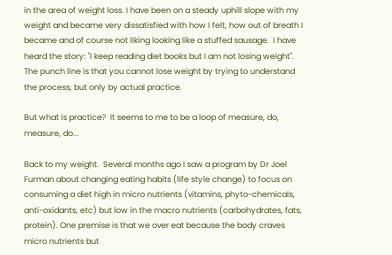in the area of weight loss. I have been on a steady uphill slope with my weight and became very dissatisfied with how I felt, how out of breath I became and of course not liking looking like a stuffed sausage.  I have heard the story: "I keep reading diet books but I am not losing weight". The punch line is that you cannot lose weight by trying to understand the process, but only by actual practice.

But what is practice?  It seems to me to be a loop of measure, do, measure, do...

Back to my weight.  Several months ago I saw a program by Dr Joel Furman about changing eating habits (life style change) to focus on consuming a diet high in micro nutrients (vitamins, phyto-chemicals, anti-oxidants, etc) but low in the macro nutrients (carbohydrates, fats, protein). One premise is that we over eat because the body craves micro nutrients but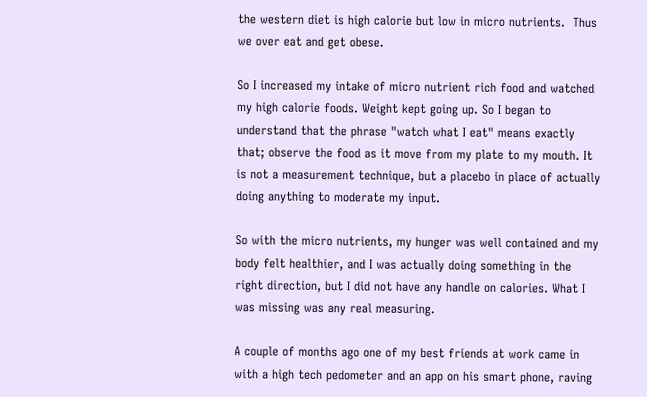the western diet is high calorie but low in micro nutrients.  Thus we over eat and get obese.

So I increased my intake of micro nutrient rich food and watched my high calorie foods. Weight kept going up. So I began to understand that the phrase "watch what I eat" means exactly that; observe the food as it move from my plate to my mouth. It is not a measurement technique, but a placebo in place of actually doing anything to moderate my input.

So with the micro nutrients, my hunger was well contained and my body felt healthier, and I was actually doing something in the right direction, but I did not have any handle on calories. What I was missing was any real measuring.

A couple of months ago one of my best friends at work came in with a high tech pedometer and an app on his smart phone, raving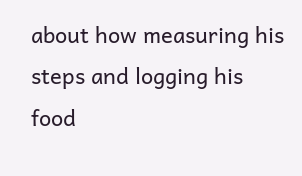about how measuring his steps and logging his food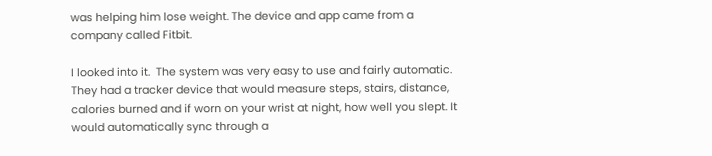was helping him lose weight. The device and app came from a company called Fitbit.

I looked into it.  The system was very easy to use and fairly automatic.  They had a tracker device that would measure steps, stairs, distance, calories burned and if worn on your wrist at night, how well you slept. It would automatically sync through a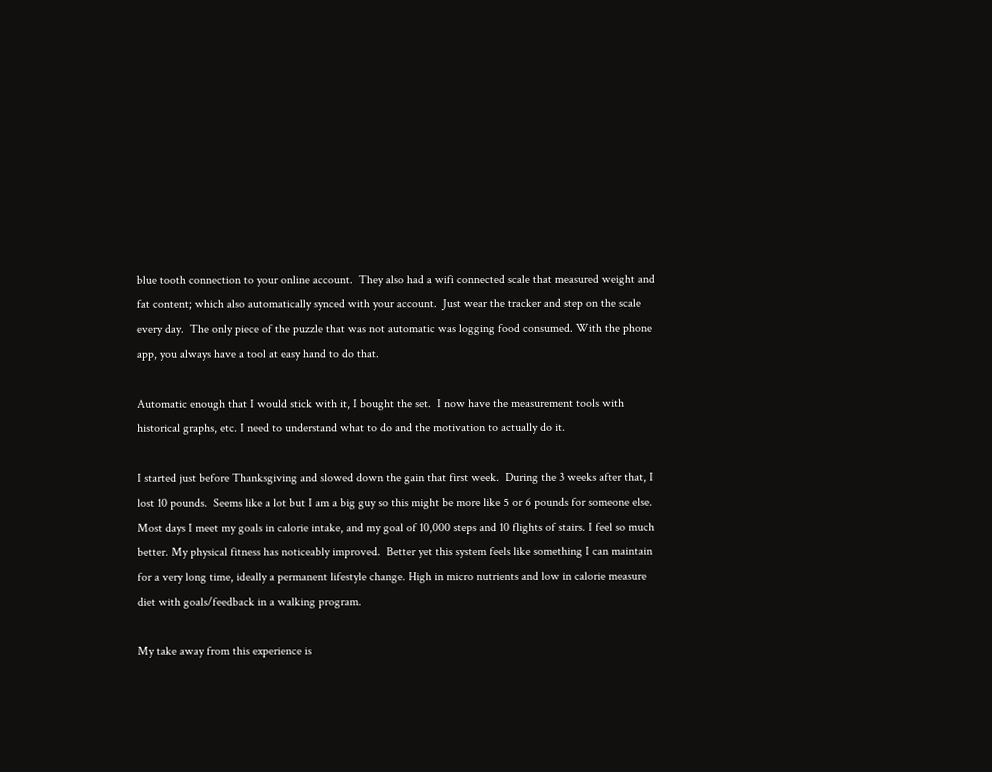blue tooth connection to your online account.  They also had a wifi connected scale that measured weight and fat content; which also automatically synced with your account.  Just wear the tracker and step on the scale every day.  The only piece of the puzzle that was not automatic was logging food consumed. With the phone app, you always have a tool at easy hand to do that.

Automatic enough that I would stick with it, I bought the set.  I now have the measurement tools with historical graphs, etc. I need to understand what to do and the motivation to actually do it.

I started just before Thanksgiving and slowed down the gain that first week.  During the 3 weeks after that, I lost 10 pounds.  Seems like a lot but I am a big guy so this might be more like 5 or 6 pounds for someone else.  Most days I meet my goals in calorie intake, and my goal of 10,000 steps and 10 flights of stairs. I feel so much better. My physical fitness has noticeably improved.  Better yet this system feels like something I can maintain for a very long time, ideally a permanent lifestyle change. High in micro nutrients and low in calorie measure diet with goals/feedback in a walking program.

My take away from this experience is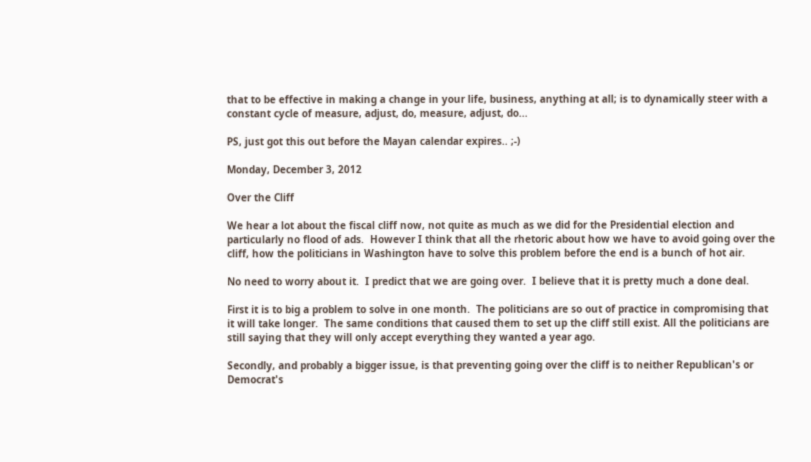that to be effective in making a change in your life, business, anything at all; is to dynamically steer with a constant cycle of measure, adjust, do, measure, adjust, do...

PS, just got this out before the Mayan calendar expires.. ;-)

Monday, December 3, 2012

Over the Cliff

We hear a lot about the fiscal cliff now, not quite as much as we did for the Presidential election and particularly no flood of ads.  However I think that all the rhetoric about how we have to avoid going over the cliff, how the politicians in Washington have to solve this problem before the end is a bunch of hot air.

No need to worry about it.  I predict that we are going over.  I believe that it is pretty much a done deal.

First it is to big a problem to solve in one month.  The politicians are so out of practice in compromising that it will take longer.  The same conditions that caused them to set up the cliff still exist. All the politicians are still saying that they will only accept everything they wanted a year ago.

Secondly, and probably a bigger issue, is that preventing going over the cliff is to neither Republican's or Democrat's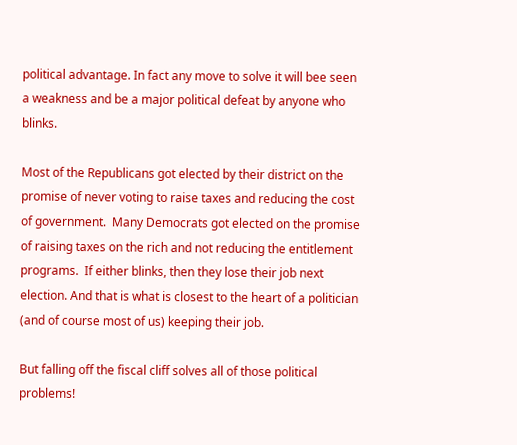political advantage. In fact any move to solve it will bee seen a weakness and be a major political defeat by anyone who blinks.

Most of the Republicans got elected by their district on the promise of never voting to raise taxes and reducing the cost of government.  Many Democrats got elected on the promise of raising taxes on the rich and not reducing the entitlement programs.  If either blinks, then they lose their job next election. And that is what is closest to the heart of a politician (and of course most of us) keeping their job.

But falling off the fiscal cliff solves all of those political problems!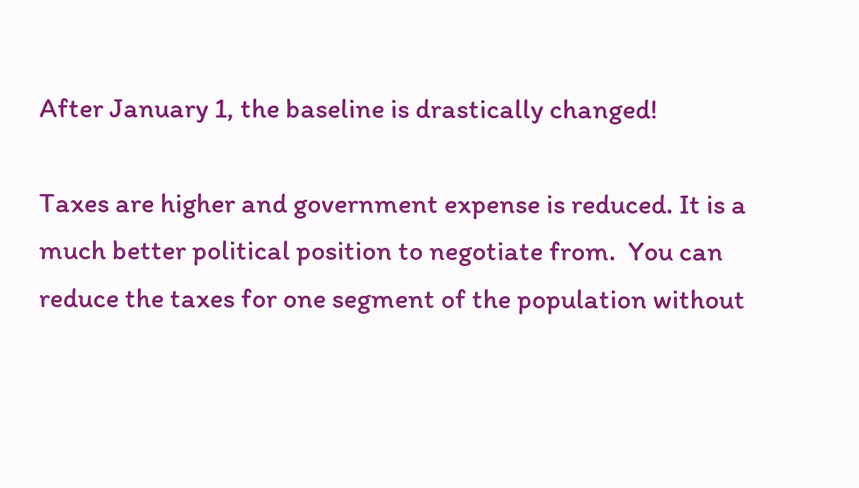After January 1, the baseline is drastically changed!

Taxes are higher and government expense is reduced. It is a much better political position to negotiate from.  You can reduce the taxes for one segment of the population without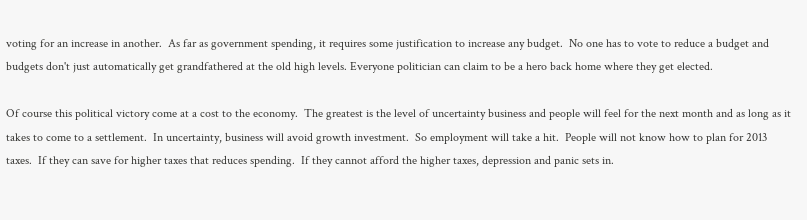voting for an increase in another.  As far as government spending, it requires some justification to increase any budget.  No one has to vote to reduce a budget and budgets don't just automatically get grandfathered at the old high levels. Everyone politician can claim to be a hero back home where they get elected.

Of course this political victory come at a cost to the economy.  The greatest is the level of uncertainty business and people will feel for the next month and as long as it takes to come to a settlement.  In uncertainty, business will avoid growth investment.  So employment will take a hit.  People will not know how to plan for 2013 taxes.  If they can save for higher taxes that reduces spending.  If they cannot afford the higher taxes, depression and panic sets in.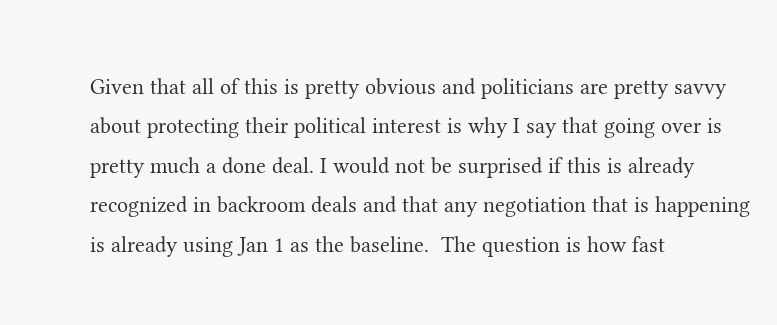Given that all of this is pretty obvious and politicians are pretty savvy about protecting their political interest is why I say that going over is pretty much a done deal. I would not be surprised if this is already recognized in backroom deals and that any negotiation that is happening is already using Jan 1 as the baseline.  The question is how fast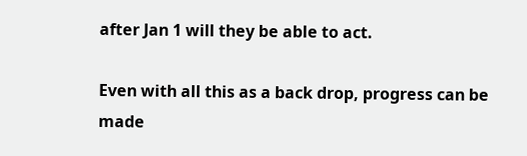after Jan 1 will they be able to act.

Even with all this as a back drop, progress can be made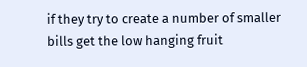if they try to create a number of smaller bills get the low hanging fruit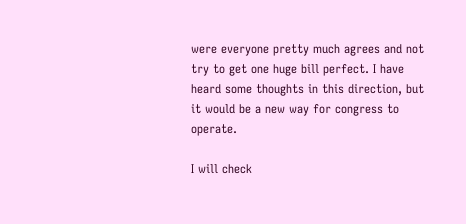were everyone pretty much agrees and not try to get one huge bill perfect. I have heard some thoughts in this direction, but it would be a new way for congress to operate.

I will check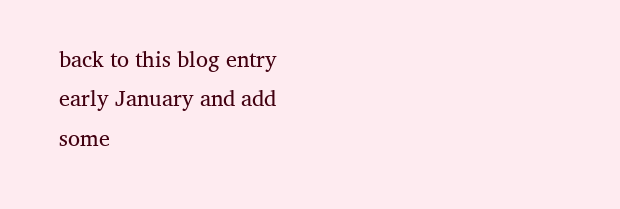back to this blog entry early January and add some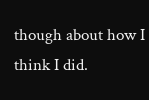though about how I think I did.